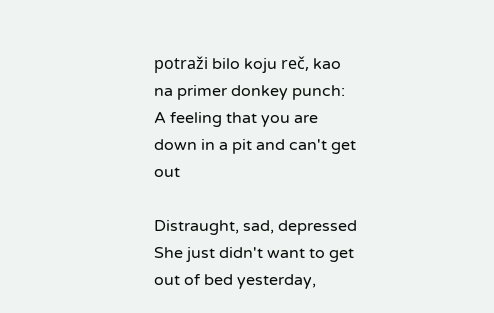potraži bilo koju reč, kao na primer donkey punch:
A feeling that you are down in a pit and can't get out

Distraught, sad, depressed
She just didn't want to get out of bed yesterday,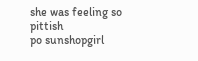she was feeling so pittish
po sunshopgirl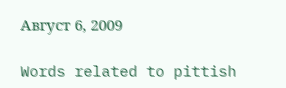Август 6, 2009

Words related to pittish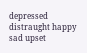depressed distraught happy sad upset